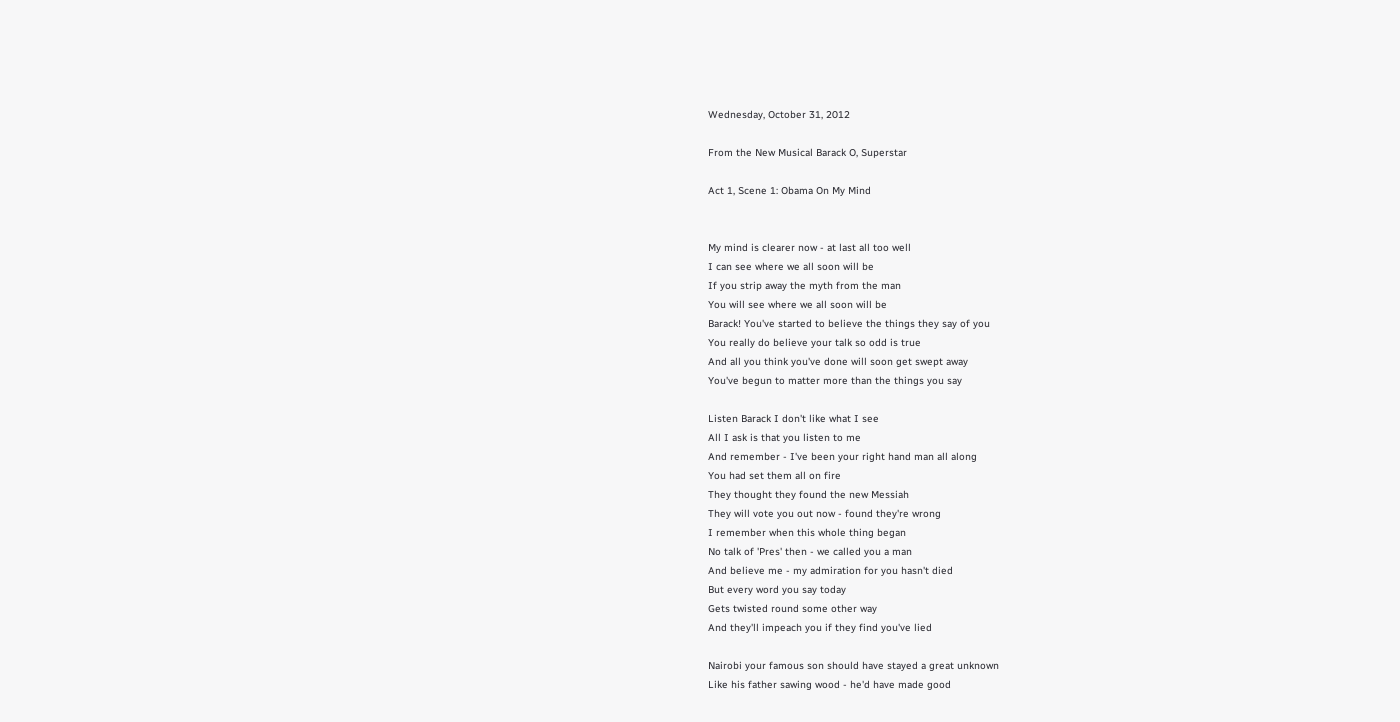Wednesday, October 31, 2012

From the New Musical Barack O, Superstar

Act 1, Scene 1: Obama On My Mind


My mind is clearer now - at last all too well
I can see where we all soon will be
If you strip away the myth from the man
You will see where we all soon will be
Barack! You've started to believe the things they say of you
You really do believe your talk so odd is true
And all you think you've done will soon get swept away
You've begun to matter more than the things you say

Listen Barack I don't like what I see
All I ask is that you listen to me
And remember - I've been your right hand man all along
You had set them all on fire
They thought they found the new Messiah
They will vote you out now - found they're wrong
I remember when this whole thing began
No talk of 'Pres' then - we called you a man
And believe me - my admiration for you hasn't died
But every word you say today
Gets twisted round some other way
And they'll impeach you if they find you've lied

Nairobi your famous son should have stayed a great unknown
Like his father sawing wood - he'd have made good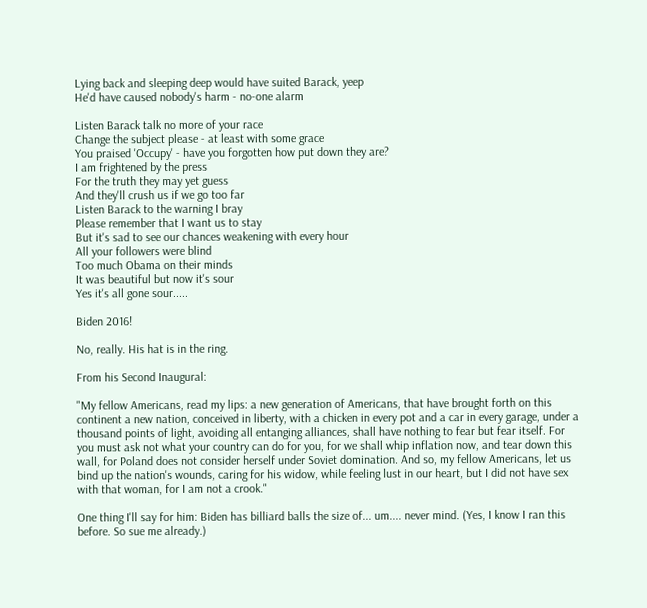Lying back and sleeping deep would have suited Barack, yeep
He'd have caused nobody's harm - no-one alarm

Listen Barack talk no more of your race
Change the subject please - at least with some grace
You praised 'Occupy' - have you forgotten how put down they are?
I am frightened by the press
For the truth they may yet guess
And they'll crush us if we go too far
Listen Barack to the warning I bray
Please remember that I want us to stay
But it's sad to see our chances weakening with every hour
All your followers were blind
Too much Obama on their minds
It was beautiful but now it's sour
Yes it's all gone sour.....

Biden 2016!

No, really. His hat is in the ring.

From his Second Inaugural:

"My fellow Americans, read my lips: a new generation of Americans, that have brought forth on this continent a new nation, conceived in liberty, with a chicken in every pot and a car in every garage, under a thousand points of light, avoiding all entanging alliances, shall have nothing to fear but fear itself. For you must ask not what your country can do for you, for we shall whip inflation now, and tear down this wall, for Poland does not consider herself under Soviet domination. And so, my fellow Americans, let us bind up the nation's wounds, caring for his widow, while feeling lust in our heart, but I did not have sex with that woman, for I am not a crook."

One thing I'll say for him: Biden has billiard balls the size of... um.... never mind. (Yes, I know I ran this before. So sue me already.)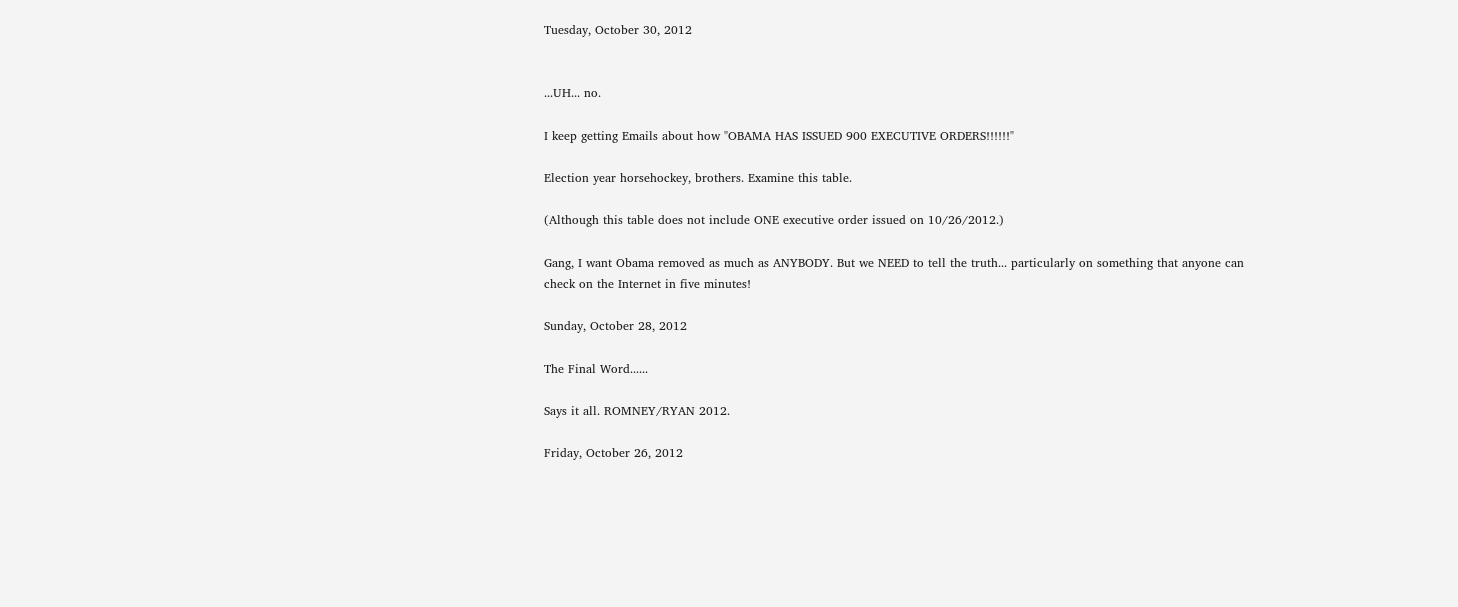Tuesday, October 30, 2012


...UH... no.

I keep getting Emails about how "OBAMA HAS ISSUED 900 EXECUTIVE ORDERS!!!!!!"

Election year horsehockey, brothers. Examine this table.

(Although this table does not include ONE executive order issued on 10/26/2012.)

Gang, I want Obama removed as much as ANYBODY. But we NEED to tell the truth... particularly on something that anyone can check on the Internet in five minutes!

Sunday, October 28, 2012

The Final Word......

Says it all. ROMNEY/RYAN 2012.

Friday, October 26, 2012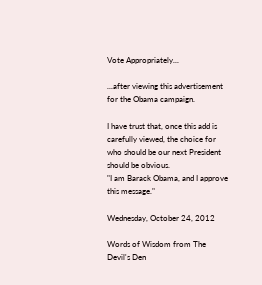Vote Appropriately...

...after viewing this advertisement for the Obama campaign.

I have trust that, once this add is carefully viewed, the choice for who should be our next President should be obvious.
"I am Barack Obama, and I approve this message."

Wednesday, October 24, 2012

Words of Wisdom from The Devil's Den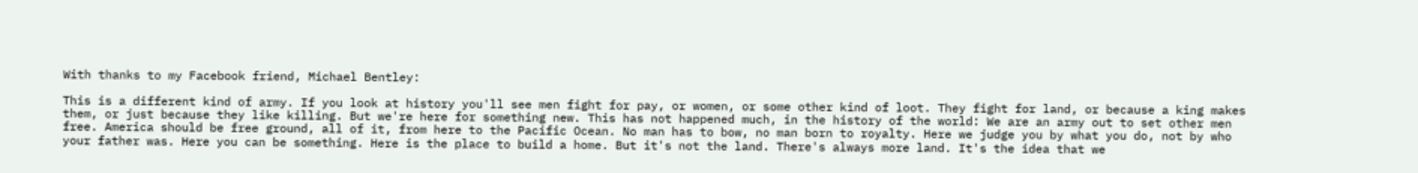With thanks to my Facebook friend, Michael Bentley:

This is a different kind of army. If you look at history you'll see men fight for pay, or women, or some other kind of loot. They fight for land, or because a king makes them, or just because they like killing. But we're here for something new. This has not happened much, in the history of the world: We are an army out to set other men free. America should be free ground, all of it, from here to the Pacific Ocean. No man has to bow, no man born to royalty. Here we judge you by what you do, not by who your father was. Here you can be something. Here is the place to build a home. But it's not the land. There's always more land. It's the idea that we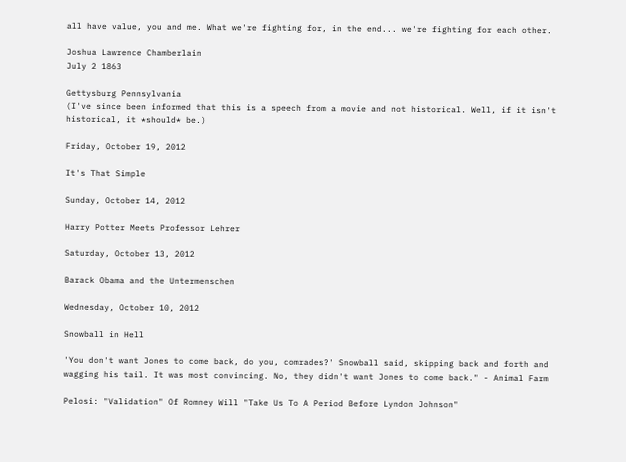all have value, you and me. What we're fighting for, in the end... we're fighting for each other.

Joshua Lawrence Chamberlain
July 2 1863

Gettysburg Pennsylvania
(I've since been informed that this is a speech from a movie and not historical. Well, if it isn't historical, it *should* be.)

Friday, October 19, 2012

It's That Simple

Sunday, October 14, 2012

Harry Potter Meets Professor Lehrer

Saturday, October 13, 2012

Barack Obama and the Untermenschen

Wednesday, October 10, 2012

Snowball in Hell

'You don't want Jones to come back, do you, comrades?' Snowball said, skipping back and forth and wagging his tail. It was most convincing. No, they didn't want Jones to come back." - Animal Farm

Pelosi: "Validation" Of Romney Will "Take Us To A Period Before Lyndon Johnson"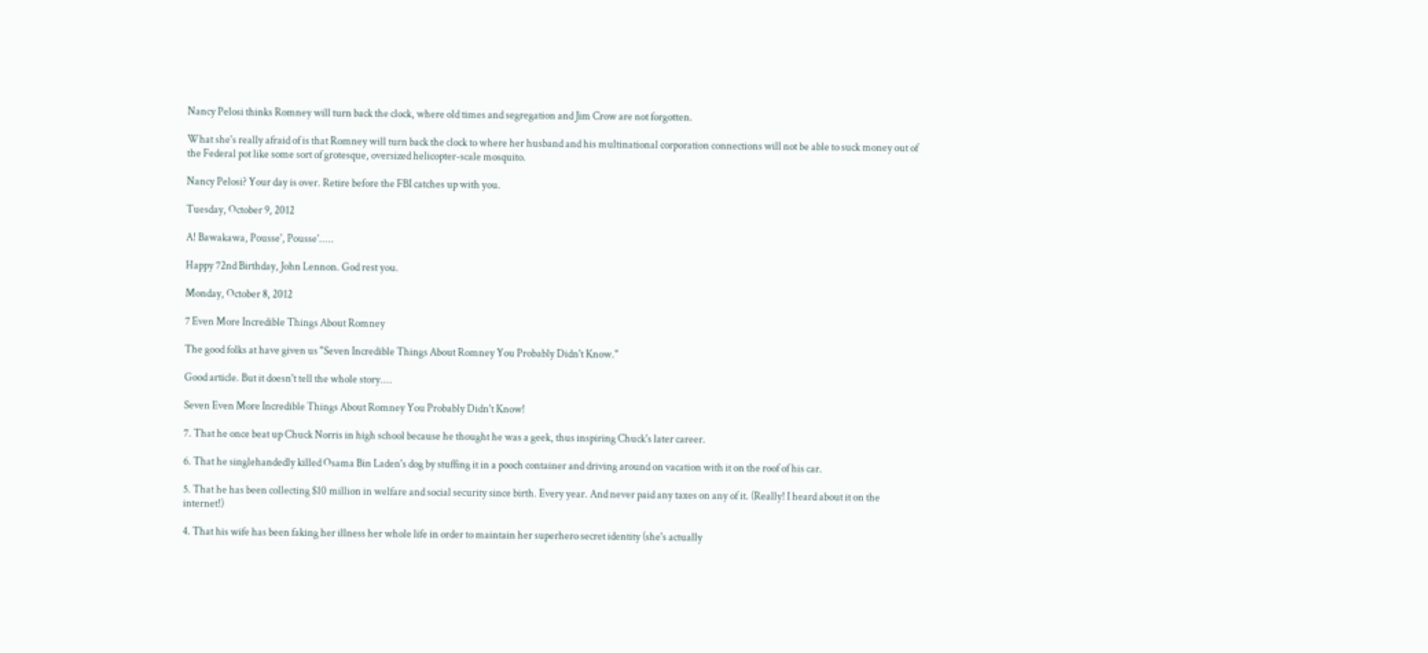Nancy Pelosi thinks Romney will turn back the clock, where old times and segregation and Jim Crow are not forgotten.

What she's really afraid of is that Romney will turn back the clock to where her husband and his multinational corporation connections will not be able to suck money out of the Federal pot like some sort of grotesque, oversized helicopter-scale mosquito.

Nancy Pelosi? Your day is over. Retire before the FBI catches up with you.

Tuesday, October 9, 2012

A! Bawakawa, Pousse', Pousse'.....

Happy 72nd Birthday, John Lennon. God rest you.

Monday, October 8, 2012

7 Even More Incredible Things About Romney

The good folks at have given us "Seven Incredible Things About Romney You Probably Didn't Know."

Good article. But it doesn't tell the whole story....

Seven Even More Incredible Things About Romney You Probably Didn't Know!

7. That he once beat up Chuck Norris in high school because he thought he was a geek, thus inspiring Chuck's later career.

6. That he singlehandedly killed Osama Bin Laden's dog by stuffing it in a pooch container and driving around on vacation with it on the roof of his car.

5. That he has been collecting $10 million in welfare and social security since birth. Every year. And never paid any taxes on any of it. (Really! I heard about it on the internet!)

4. That his wife has been faking her illness her whole life in order to maintain her superhero secret identity (she's actually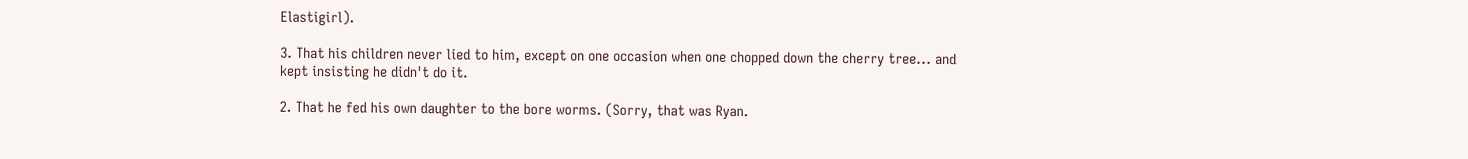Elastigirl).

3. That his children never lied to him, except on one occasion when one chopped down the cherry tree... and kept insisting he didn't do it.

2. That he fed his own daughter to the bore worms. (Sorry, that was Ryan.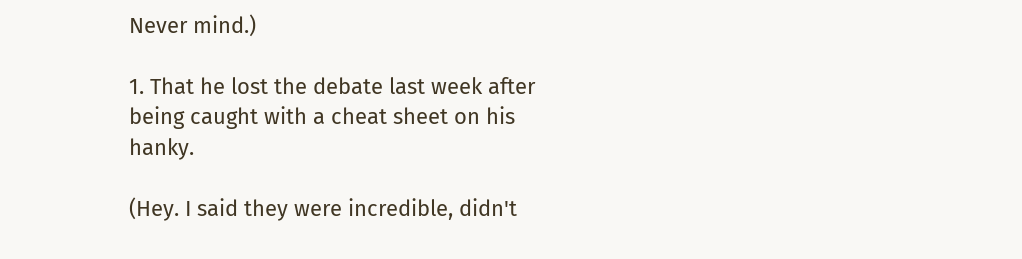Never mind.)

1. That he lost the debate last week after being caught with a cheat sheet on his hanky.

(Hey. I said they were incredible, didn't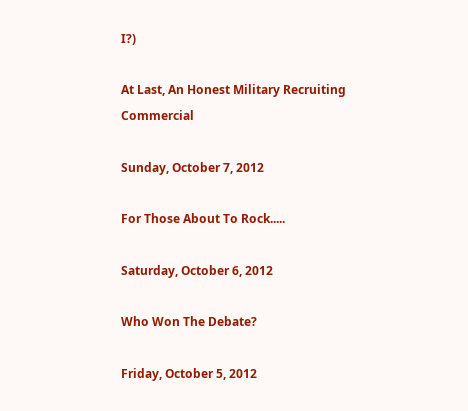I?)

At Last, An Honest Military Recruiting Commercial

Sunday, October 7, 2012

For Those About To Rock.....

Saturday, October 6, 2012

Who Won The Debate?

Friday, October 5, 2012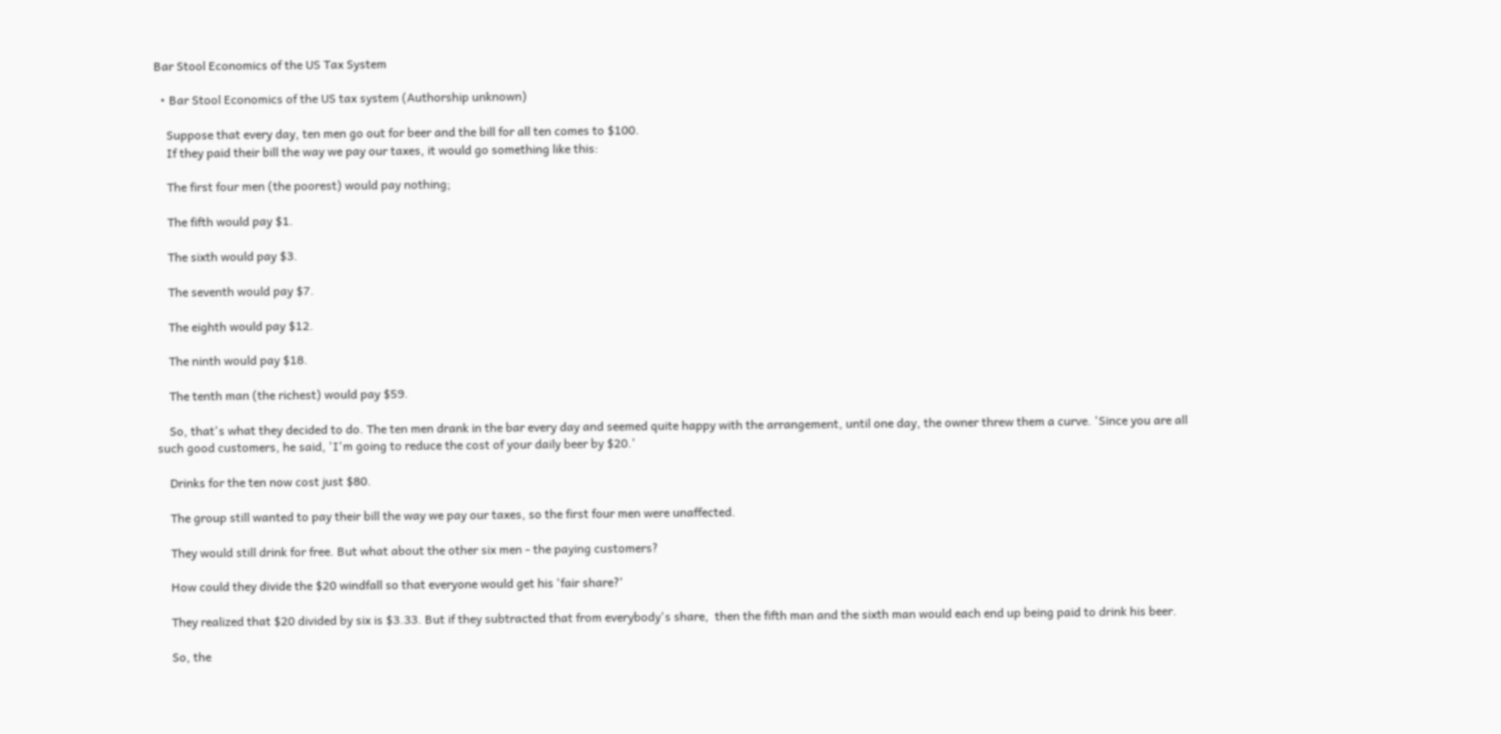Bar Stool Economics of the US Tax System

  • Bar Stool Economics of the US tax system (Authorship unknown)

    Suppose that every day, ten men go out for beer and the bill for all ten comes to $100.
    If they paid their bill the way we pay our taxes, it would go something like this:

    The first four men (the poorest) would pay nothing;

    The fifth would pay $1.

    The sixth would pay $3.

    The seventh would pay $7.

    The eighth would pay $12.

    The ninth would pay $18.

    The tenth man (the richest) would pay $59.

    So, that's what they decided to do. The ten men drank in the bar every day and seemed quite happy with the arrangement, until one day, the owner threw them a curve. 'Since you are all such good customers, he said, 'I'm going to reduce the cost of your daily beer by $20.'

    Drinks for the ten now cost just $80.

    The group still wanted to pay their bill the way we pay our taxes, so the first four men were unaffected.

    They would still drink for free. But what about the other six men - the paying customers?

    How could they divide the $20 windfall so that everyone would get his 'fair share?'

    They realized that $20 divided by six is $3.33. But if they subtracted that from everybody's share,  then the fifth man and the sixth man would each end up being paid to drink his beer.

    So, the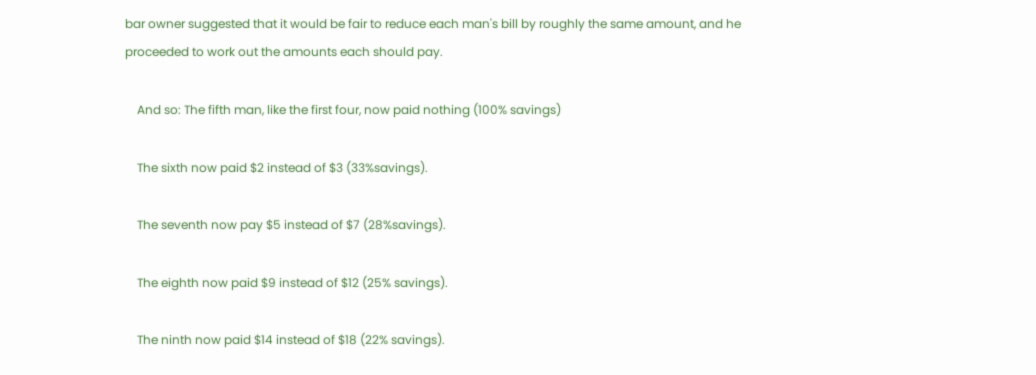bar owner suggested that it would be fair to reduce each man's bill by roughly the same amount, and he proceeded to work out the amounts each should pay.

    And so: The fifth man, like the first four, now paid nothing (100% savings)

    The sixth now paid $2 instead of $3 (33%savings).

    The seventh now pay $5 instead of $7 (28%savings).

    The eighth now paid $9 instead of $12 (25% savings).

    The ninth now paid $14 instead of $18 (22% savings).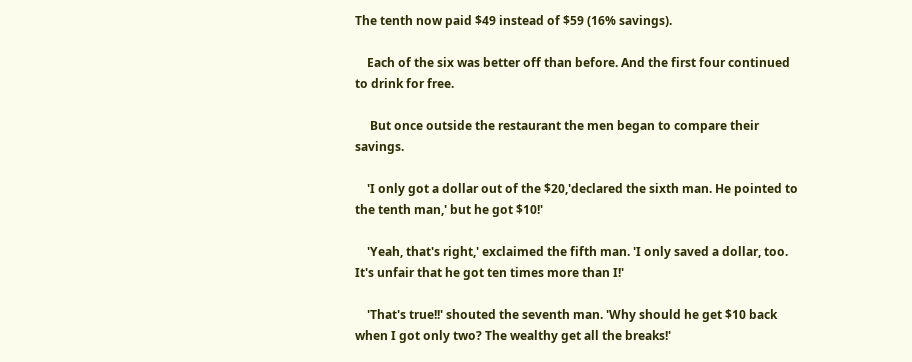The tenth now paid $49 instead of $59 (16% savings).

    Each of the six was better off than before. And the first four continued to drink for free.

     But once outside the restaurant the men began to compare their savings.

    'I only got a dollar out of the $20,'declared the sixth man. He pointed to the tenth man,' but he got $10!'

    'Yeah, that's right,' exclaimed the fifth man. 'I only saved a dollar, too. It's unfair that he got ten times more than I!'

    'That's true!!' shouted the seventh man. 'Why should he get $10 back when I got only two? The wealthy get all the breaks!'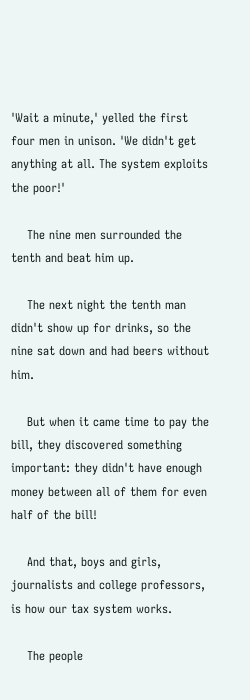'Wait a minute,' yelled the first four men in unison. 'We didn't get anything at all. The system exploits the poor!'

    The nine men surrounded the tenth and beat him up.

    The next night the tenth man didn't show up for drinks, so the nine sat down and had beers without him.

    But when it came time to pay the bill, they discovered something important: they didn't have enough money between all of them for even half of the bill!

    And that, boys and girls, journalists and college professors, is how our tax system works.

    The people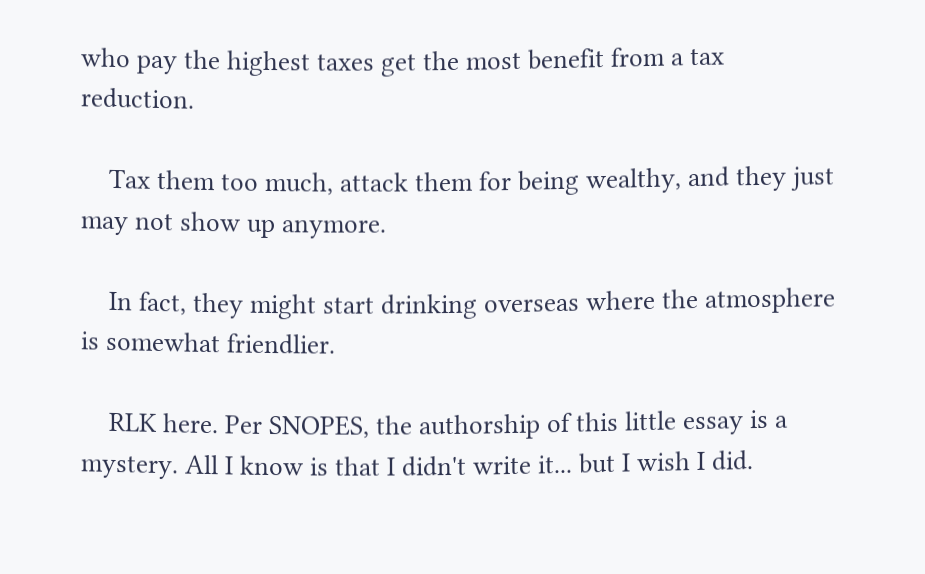who pay the highest taxes get the most benefit from a tax reduction.

    Tax them too much, attack them for being wealthy, and they just may not show up anymore.

    In fact, they might start drinking overseas where the atmosphere is somewhat friendlier.

    RLK here. Per SNOPES, the authorship of this little essay is a mystery. All I know is that I didn't write it... but I wish I did.